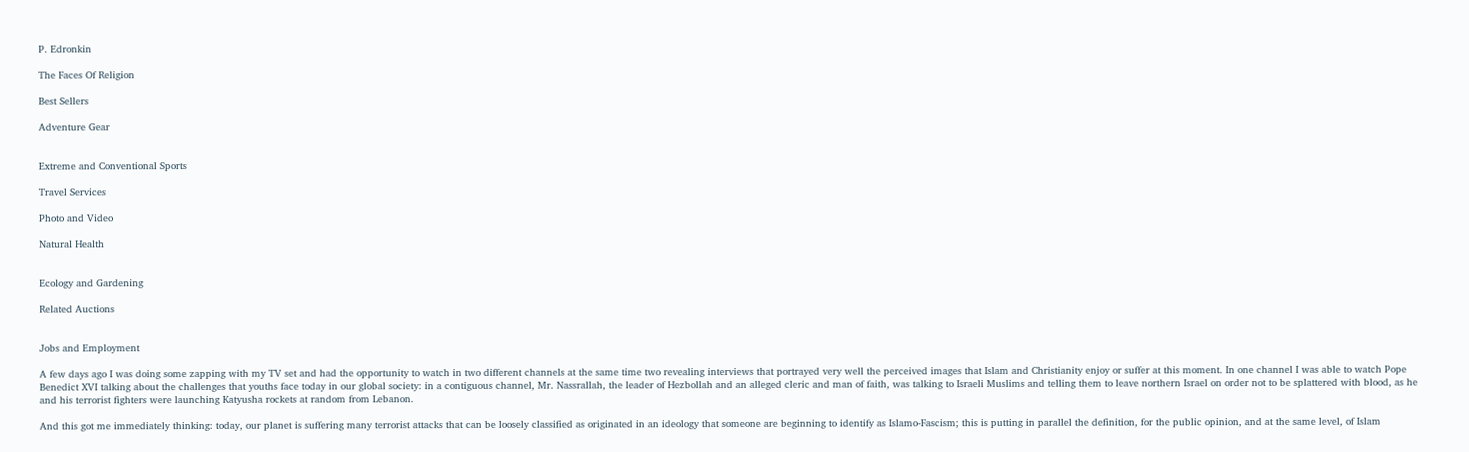P. Edronkin

The Faces Of Religion

Best Sellers

Adventure Gear


Extreme and Conventional Sports

Travel Services

Photo and Video

Natural Health


Ecology and Gardening

Related Auctions


Jobs and Employment

A few days ago I was doing some zapping with my TV set and had the opportunity to watch in two different channels at the same time two revealing interviews that portrayed very well the perceived images that Islam and Christianity enjoy or suffer at this moment. In one channel I was able to watch Pope Benedict XVI talking about the challenges that youths face today in our global society: in a contiguous channel, Mr. Nassrallah, the leader of Hezbollah and an alleged cleric and man of faith, was talking to Israeli Muslims and telling them to leave northern Israel on order not to be splattered with blood, as he and his terrorist fighters were launching Katyusha rockets at random from Lebanon.

And this got me immediately thinking: today, our planet is suffering many terrorist attacks that can be loosely classified as originated in an ideology that someone are beginning to identify as Islamo-Fascism; this is putting in parallel the definition, for the public opinion, and at the same level, of Islam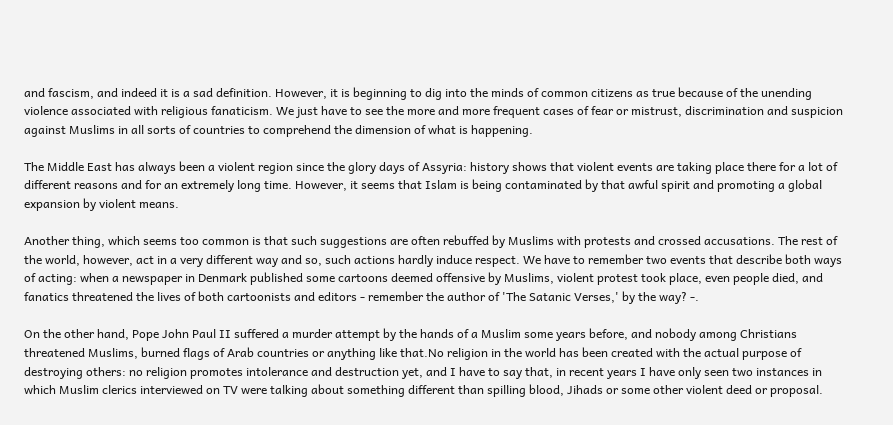and fascism, and indeed it is a sad definition. However, it is beginning to dig into the minds of common citizens as true because of the unending violence associated with religious fanaticism. We just have to see the more and more frequent cases of fear or mistrust, discrimination and suspicion against Muslims in all sorts of countries to comprehend the dimension of what is happening.

The Middle East has always been a violent region since the glory days of Assyria: history shows that violent events are taking place there for a lot of different reasons and for an extremely long time. However, it seems that Islam is being contaminated by that awful spirit and promoting a global expansion by violent means.

Another thing, which seems too common is that such suggestions are often rebuffed by Muslims with protests and crossed accusations. The rest of the world, however, act in a very different way and so, such actions hardly induce respect. We have to remember two events that describe both ways of acting: when a newspaper in Denmark published some cartoons deemed offensive by Muslims, violent protest took place, even people died, and fanatics threatened the lives of both cartoonists and editors - remember the author of 'The Satanic Verses,' by the way? -.

On the other hand, Pope John Paul II suffered a murder attempt by the hands of a Muslim some years before, and nobody among Christians threatened Muslims, burned flags of Arab countries or anything like that.No religion in the world has been created with the actual purpose of destroying others: no religion promotes intolerance and destruction yet, and I have to say that, in recent years I have only seen two instances in which Muslim clerics interviewed on TV were talking about something different than spilling blood, Jihads or some other violent deed or proposal.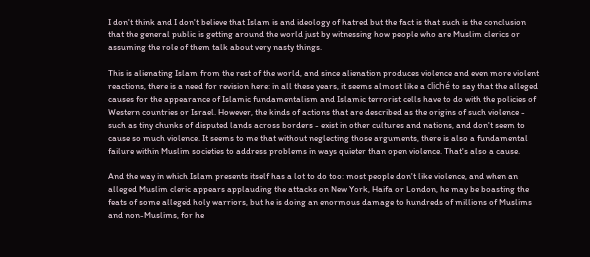I don't think and I don't believe that Islam is and ideology of hatred but the fact is that such is the conclusion that the general public is getting around the world just by witnessing how people who are Muslim clerics or assuming the role of them talk about very nasty things.

This is alienating Islam from the rest of the world, and since alienation produces violence and even more violent reactions, there is a need for revision here: in all these years, it seems almost like a cliché to say that the alleged causes for the appearance of Islamic fundamentalism and Islamic terrorist cells have to do with the policies of Western countries or Israel. However, the kinds of actions that are described as the origins of such violence - such as tiny chunks of disputed lands across borders - exist in other cultures and nations, and don't seem to cause so much violence. It seems to me that without neglecting those arguments, there is also a fundamental failure within Muslim societies to address problems in ways quieter than open violence. That's also a cause.

And the way in which Islam presents itself has a lot to do too: most people don't like violence, and when an alleged Muslim cleric appears applauding the attacks on New York, Haifa or London, he may be boasting the feats of some alleged holy warriors, but he is doing an enormous damage to hundreds of millions of Muslims and non-Muslims, for he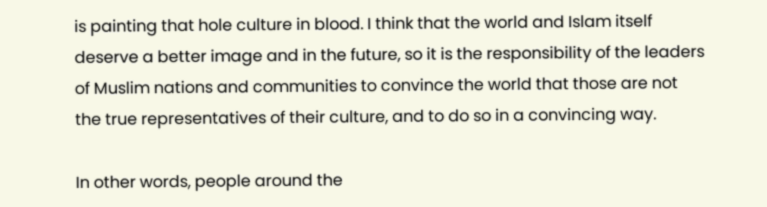is painting that hole culture in blood. I think that the world and Islam itself deserve a better image and in the future, so it is the responsibility of the leaders of Muslim nations and communities to convince the world that those are not the true representatives of their culture, and to do so in a convincing way.

In other words, people around the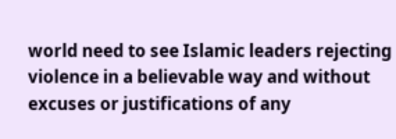world need to see Islamic leaders rejecting violence in a believable way and without excuses or justifications of any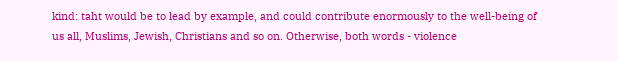kind: taht would be to lead by example, and could contribute enormously to the well-being of us all, Muslims, Jewish, Christians and so on. Otherwise, both words - violence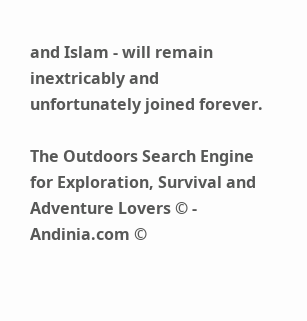and Islam - will remain inextricably and unfortunately joined forever.

The Outdoors Search Engine for Exploration, Survival and Adventure Lovers © - Andinia.com ©